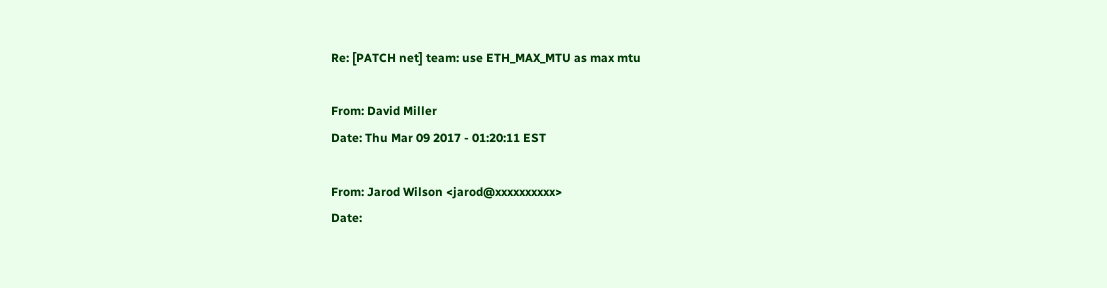Re: [PATCH net] team: use ETH_MAX_MTU as max mtu

From: David Miller
Date: Thu Mar 09 2017 - 01:20:11 EST

From: Jarod Wilson <jarod@xxxxxxxxxx>
Date: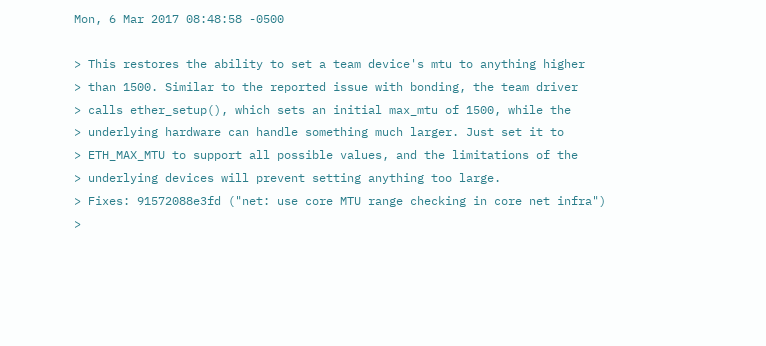Mon, 6 Mar 2017 08:48:58 -0500

> This restores the ability to set a team device's mtu to anything higher
> than 1500. Similar to the reported issue with bonding, the team driver
> calls ether_setup(), which sets an initial max_mtu of 1500, while the
> underlying hardware can handle something much larger. Just set it to
> ETH_MAX_MTU to support all possible values, and the limitations of the
> underlying devices will prevent setting anything too large.
> Fixes: 91572088e3fd ("net: use core MTU range checking in core net infra")
>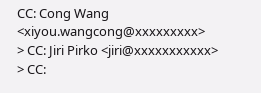CC: Cong Wang <xiyou.wangcong@xxxxxxxxx>
> CC: Jiri Pirko <jiri@xxxxxxxxxxx>
> CC: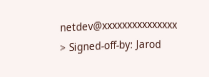netdev@xxxxxxxxxxxxxxx
> Signed-off-by: Jarod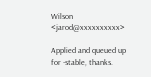Wilson <jarod@xxxxxxxxxx>

Applied and queued up for -stable, thanks.